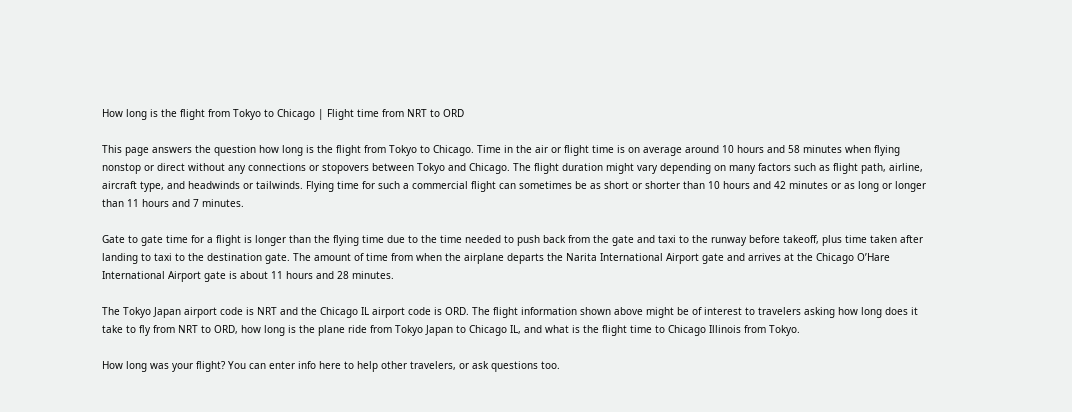How long is the flight from Tokyo to Chicago | Flight time from NRT to ORD

This page answers the question how long is the flight from Tokyo to Chicago. Time in the air or flight time is on average around 10 hours and 58 minutes when flying nonstop or direct without any connections or stopovers between Tokyo and Chicago. The flight duration might vary depending on many factors such as flight path, airline, aircraft type, and headwinds or tailwinds. Flying time for such a commercial flight can sometimes be as short or shorter than 10 hours and 42 minutes or as long or longer than 11 hours and 7 minutes.

Gate to gate time for a flight is longer than the flying time due to the time needed to push back from the gate and taxi to the runway before takeoff, plus time taken after landing to taxi to the destination gate. The amount of time from when the airplane departs the Narita International Airport gate and arrives at the Chicago O’Hare International Airport gate is about 11 hours and 28 minutes.

The Tokyo Japan airport code is NRT and the Chicago IL airport code is ORD. The flight information shown above might be of interest to travelers asking how long does it take to fly from NRT to ORD, how long is the plane ride from Tokyo Japan to Chicago IL, and what is the flight time to Chicago Illinois from Tokyo.

How long was your flight? You can enter info here to help other travelers, or ask questions too.